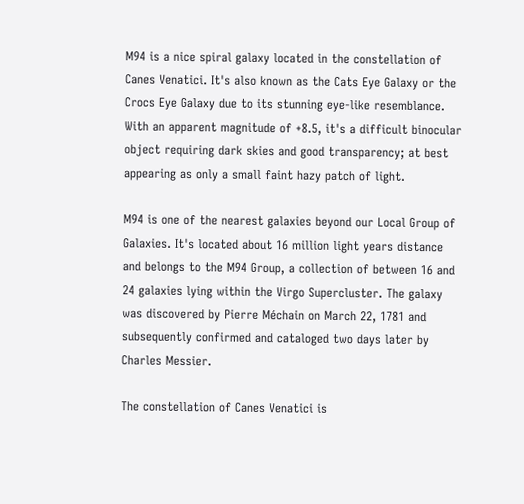M94 is a nice spiral galaxy located in the constellation of Canes Venatici. It's also known as the Cats Eye Galaxy or the Crocs Eye Galaxy due to its stunning eye-like resemblance. With an apparent magnitude of +8.5, it's a difficult binocular object requiring dark skies and good transparency; at best appearing as only a small faint hazy patch of light.

M94 is one of the nearest galaxies beyond our Local Group of Galaxies. It's located about 16 million light years distance and belongs to the M94 Group, a collection of between 16 and 24 galaxies lying within the Virgo Supercluster. The galaxy was discovered by Pierre Méchain on March 22, 1781 and subsequently confirmed and cataloged two days later by Charles Messier.

The constellation of Canes Venatici is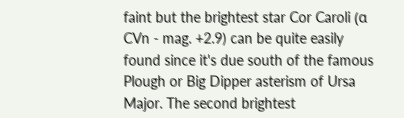faint but the brightest star Cor Caroli (α CVn - mag. +2.9) can be quite easily found since it's due south of the famous Plough or Big Dipper asterism of Ursa Major. The second brightest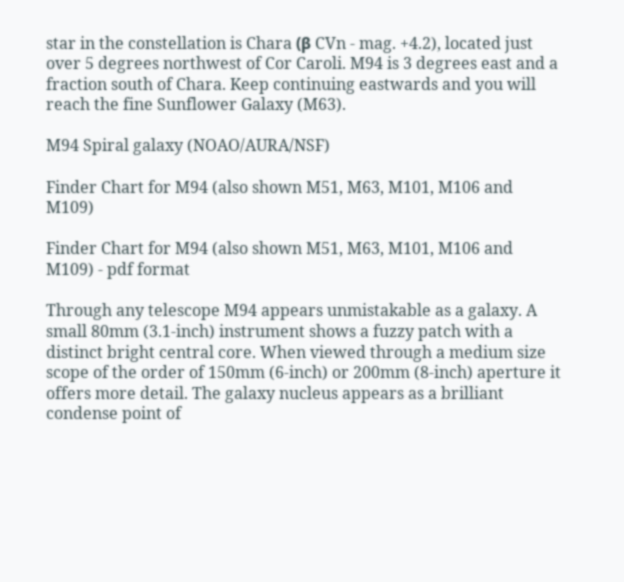star in the constellation is Chara (β CVn - mag. +4.2), located just over 5 degrees northwest of Cor Caroli. M94 is 3 degrees east and a fraction south of Chara. Keep continuing eastwards and you will reach the fine Sunflower Galaxy (M63).

M94 Spiral galaxy (NOAO/AURA/NSF)

Finder Chart for M94 (also shown M51, M63, M101, M106 and M109)

Finder Chart for M94 (also shown M51, M63, M101, M106 and M109) - pdf format

Through any telescope M94 appears unmistakable as a galaxy. A small 80mm (3.1-inch) instrument shows a fuzzy patch with a distinct bright central core. When viewed through a medium size scope of the order of 150mm (6-inch) or 200mm (8-inch) aperture it offers more detail. The galaxy nucleus appears as a brilliant condense point of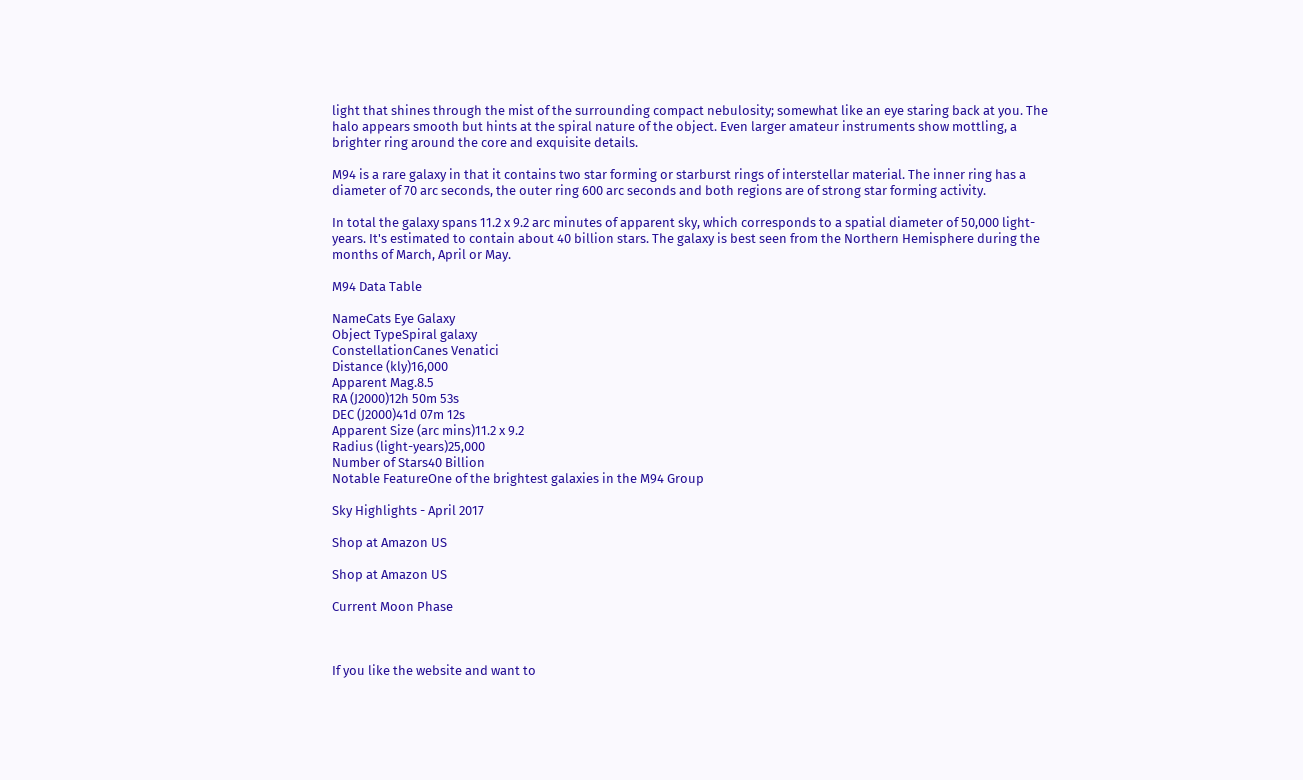light that shines through the mist of the surrounding compact nebulosity; somewhat like an eye staring back at you. The halo appears smooth but hints at the spiral nature of the object. Even larger amateur instruments show mottling, a brighter ring around the core and exquisite details.

M94 is a rare galaxy in that it contains two star forming or starburst rings of interstellar material. The inner ring has a diameter of 70 arc seconds, the outer ring 600 arc seconds and both regions are of strong star forming activity.

In total the galaxy spans 11.2 x 9.2 arc minutes of apparent sky, which corresponds to a spatial diameter of 50,000 light-years. It's estimated to contain about 40 billion stars. The galaxy is best seen from the Northern Hemisphere during the months of March, April or May.

M94 Data Table

NameCats Eye Galaxy
Object TypeSpiral galaxy
ConstellationCanes Venatici
Distance (kly)16,000
Apparent Mag.8.5
RA (J2000)12h 50m 53s
DEC (J2000)41d 07m 12s
Apparent Size (arc mins)11.2 x 9.2
Radius (light-years)25,000
Number of Stars40 Billion
Notable FeatureOne of the brightest galaxies in the M94 Group

Sky Highlights - April 2017

Shop at Amazon US

Shop at Amazon US

Current Moon Phase



If you like the website and want to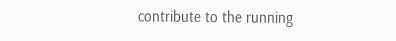contribute to the running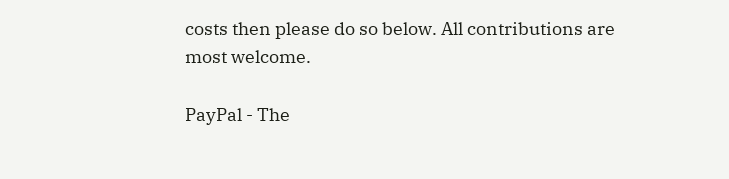costs then please do so below. All contributions are most welcome.

PayPal - The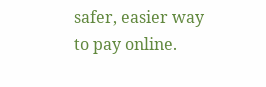safer, easier way to pay online.